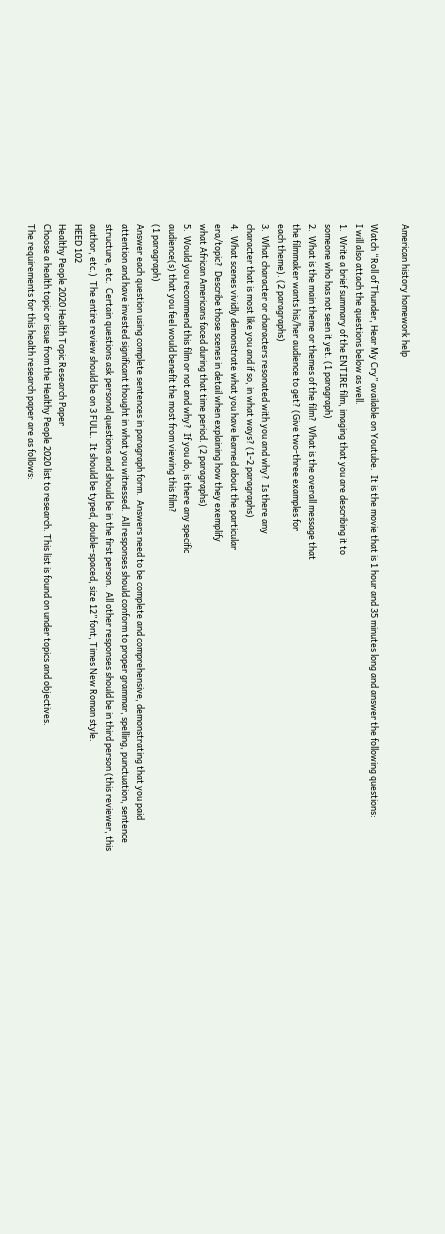American history homework help

Watch “Roll of Thunder, Hear My Cry” available on Youtube.  It is the movie that is 1 hour and 35 minutes long and answer the following questions:
I will also attach the questions below as well.
1.  Write a brief summary of the ENTIRE film, imaging that you are describing it to
someone who has not seen it yet. (1 paragraph)
2.  What is the main theme or themes of the film?  What is the overall message that
the filmmaker wants his/her audience to get? (Give two-three examples for
each theme). (2 paragraphs)
3.  What character or characters resonated with you and why?  Is there any
character that is most like you and if so, in what ways? (1-2 paragraphs)
4.  What scenes vividly demonstrate what you have learned about the particular
era/topic?  Describe those scenes in detail when explaining how they exemplify
what African Americans faced during that time period. (2 paragraphs)
5.  Would you recommend this film or not and why?  If you do, is there any specific
audience(s) that you feel would benefit the most from viewing this film?
(1 paragraph)
Answer each question using complete sentences in paragraph form.  Answers need to be complete and comprehensive, demonstrating that you paid attention and have invested significant thought in what you witnessed.  All responses should conform to proper grammar, spelling, punctuation, sentence structure, etc.  Certain questions ask personal questions and should be in the first person.  All other responses should be in third person (this reviewer, this author, etc.)  The entire review should be on 3 FULL.  It should be typed, double-spaced, size 12” font, Times New Roman style.
HEED 102
Healthy People 2020 Health Topic Research Paper
Choose a health topic or issue from the Healthy People 2020 list to research. This list is found on under topics and objectives.
The requirements for this health research paper are as follows: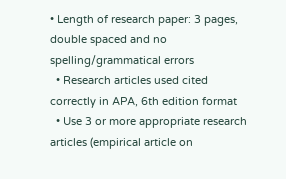• Length of research paper: 3 pages, double spaced and no spelling/grammatical errors
  • Research articles used cited correctly in APA, 6th edition format
  • Use 3 or more appropriate research articles (empirical article on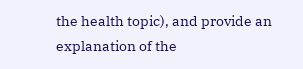the health topic), and provide an explanation of the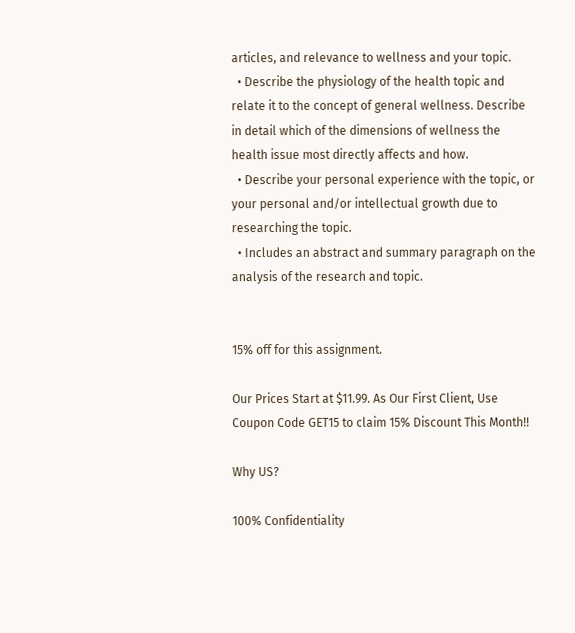articles, and relevance to wellness and your topic.
  • Describe the physiology of the health topic and relate it to the concept of general wellness. Describe in detail which of the dimensions of wellness the health issue most directly affects and how.
  • Describe your personal experience with the topic, or your personal and/or intellectual growth due to researching the topic.
  • Includes an abstract and summary paragraph on the analysis of the research and topic.


15% off for this assignment.

Our Prices Start at $11.99. As Our First Client, Use Coupon Code GET15 to claim 15% Discount This Month!!

Why US?

100% Confidentiality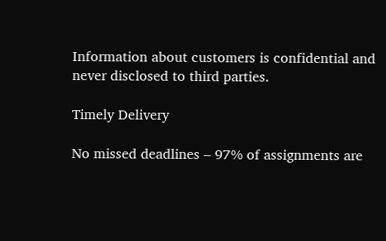Information about customers is confidential and never disclosed to third parties.

Timely Delivery

No missed deadlines – 97% of assignments are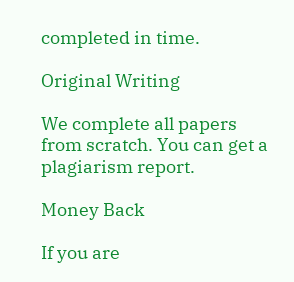completed in time.

Original Writing

We complete all papers from scratch. You can get a plagiarism report.

Money Back

If you are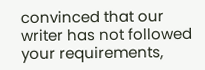convinced that our writer has not followed your requirements,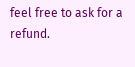feel free to ask for a refund.